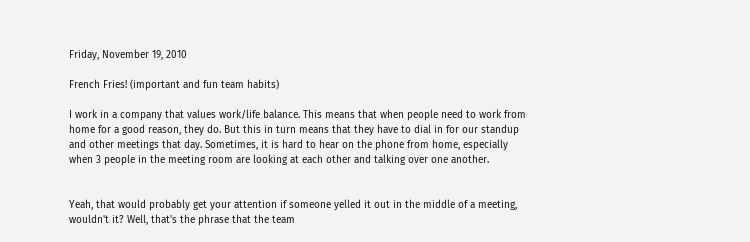Friday, November 19, 2010

French Fries! (important and fun team habits)

I work in a company that values work/life balance. This means that when people need to work from home for a good reason, they do. But this in turn means that they have to dial in for our standup and other meetings that day. Sometimes, it is hard to hear on the phone from home, especially when 3 people in the meeting room are looking at each other and talking over one another.


Yeah, that would probably get your attention if someone yelled it out in the middle of a meeting, wouldn't it? Well, that's the phrase that the team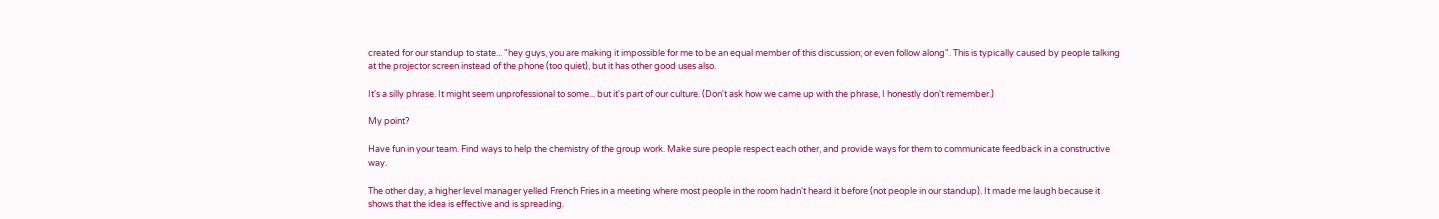created for our standup to state... "hey guys, you are making it impossible for me to be an equal member of this discussion; or even follow along". This is typically caused by people talking at the projector screen instead of the phone (too quiet), but it has other good uses also.

It's a silly phrase. It might seem unprofessional to some... but it's part of our culture. (Don't ask how we came up with the phrase, I honestly don't remember.)

My point?

Have fun in your team. Find ways to help the chemistry of the group work. Make sure people respect each other, and provide ways for them to communicate feedback in a constructive way.

The other day, a higher level manager yelled French Fries in a meeting where most people in the room hadn't heard it before (not people in our standup). It made me laugh because it shows that the idea is effective and is spreading.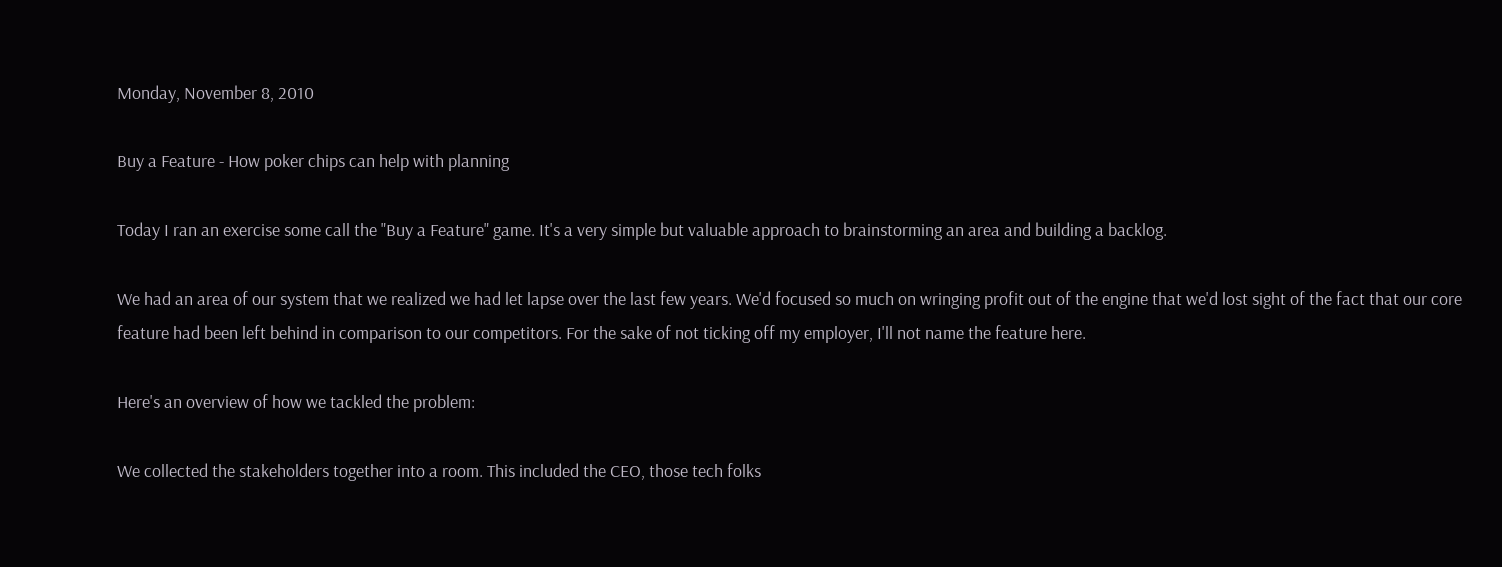Monday, November 8, 2010

Buy a Feature - How poker chips can help with planning

Today I ran an exercise some call the "Buy a Feature" game. It's a very simple but valuable approach to brainstorming an area and building a backlog.

We had an area of our system that we realized we had let lapse over the last few years. We'd focused so much on wringing profit out of the engine that we'd lost sight of the fact that our core feature had been left behind in comparison to our competitors. For the sake of not ticking off my employer, I'll not name the feature here.

Here's an overview of how we tackled the problem:

We collected the stakeholders together into a room. This included the CEO, those tech folks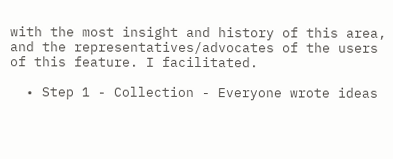with the most insight and history of this area, and the representatives/advocates of the users of this feature. I facilitated.

  • Step 1 - Collection - Everyone wrote ideas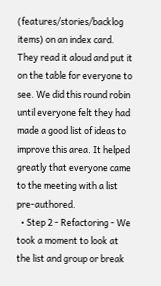(features/stories/backlog items) on an index card. They read it aloud and put it on the table for everyone to see. We did this round robin until everyone felt they had made a good list of ideas to improve this area. It helped greatly that everyone came to the meeting with a list pre-authored.
  • Step 2 - Refactoring - We took a moment to look at the list and group or break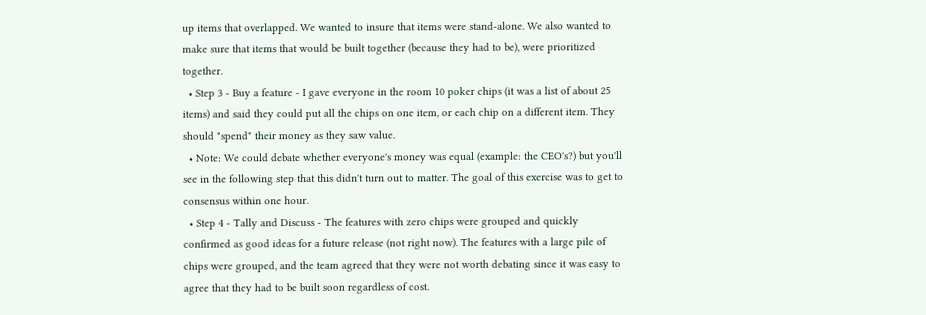up items that overlapped. We wanted to insure that items were stand-alone. We also wanted to make sure that items that would be built together (because they had to be), were prioritized together.
  • Step 3 - Buy a feature - I gave everyone in the room 10 poker chips (it was a list of about 25 items) and said they could put all the chips on one item, or each chip on a different item. They should "spend" their money as they saw value.
  • Note: We could debate whether everyone's money was equal (example: the CEO's?) but you'll see in the following step that this didn't turn out to matter. The goal of this exercise was to get to consensus within one hour.
  • Step 4 - Tally and Discuss - The features with zero chips were grouped and quickly confirmed as good ideas for a future release (not right now). The features with a large pile of chips were grouped, and the team agreed that they were not worth debating since it was easy to agree that they had to be built soon regardless of cost.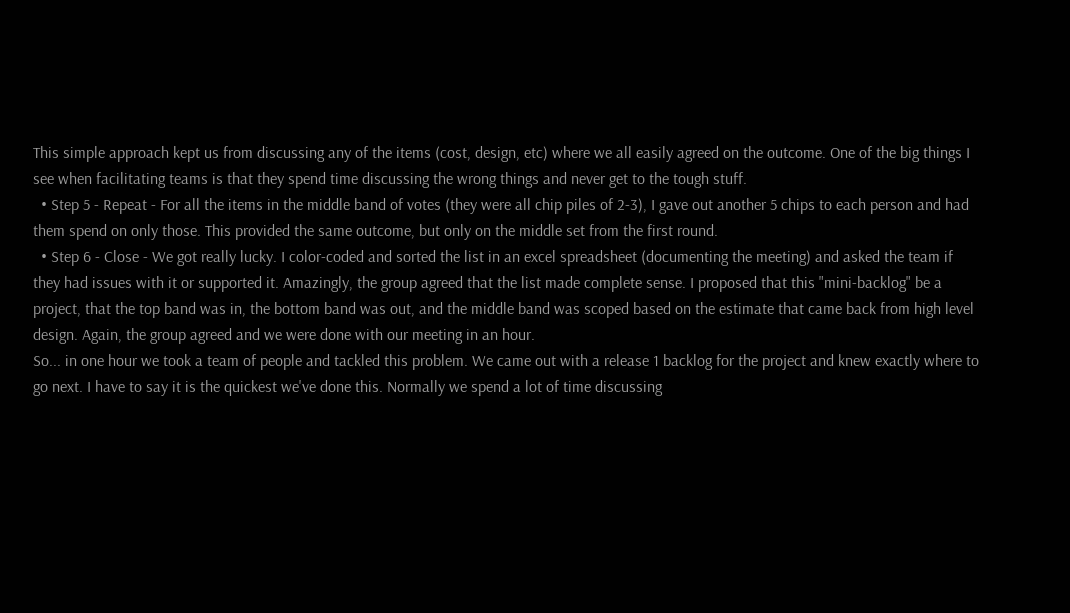This simple approach kept us from discussing any of the items (cost, design, etc) where we all easily agreed on the outcome. One of the big things I see when facilitating teams is that they spend time discussing the wrong things and never get to the tough stuff.
  • Step 5 - Repeat - For all the items in the middle band of votes (they were all chip piles of 2-3), I gave out another 5 chips to each person and had them spend on only those. This provided the same outcome, but only on the middle set from the first round.
  • Step 6 - Close - We got really lucky. I color-coded and sorted the list in an excel spreadsheet (documenting the meeting) and asked the team if they had issues with it or supported it. Amazingly, the group agreed that the list made complete sense. I proposed that this "mini-backlog" be a project, that the top band was in, the bottom band was out, and the middle band was scoped based on the estimate that came back from high level design. Again, the group agreed and we were done with our meeting in an hour.
So... in one hour we took a team of people and tackled this problem. We came out with a release 1 backlog for the project and knew exactly where to go next. I have to say it is the quickest we've done this. Normally we spend a lot of time discussing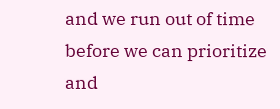and we run out of time before we can prioritize and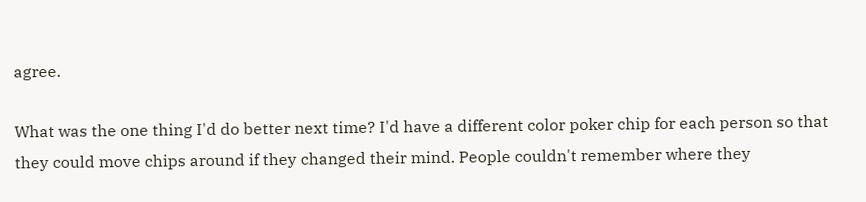agree.

What was the one thing I'd do better next time? I'd have a different color poker chip for each person so that they could move chips around if they changed their mind. People couldn't remember where they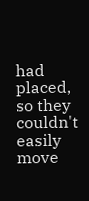had placed, so they couldn't easily move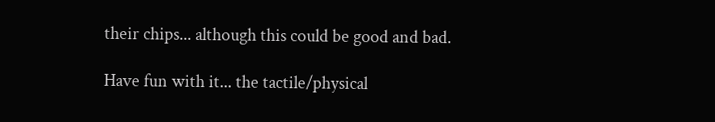their chips... although this could be good and bad.

Have fun with it... the tactile/physical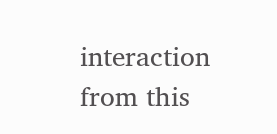interaction from this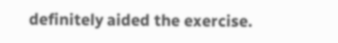definitely aided the exercise.